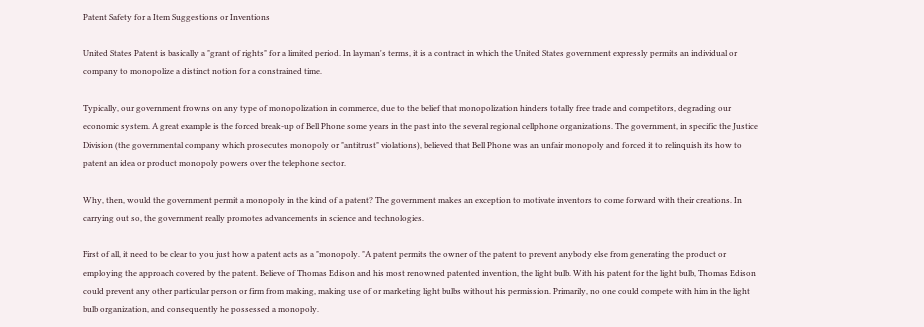Patent Safety for a Item Suggestions or Inventions

United States Patent is basically a "grant of rights" for a limited period. In layman's terms, it is a contract in which the United States government expressly permits an individual or company to monopolize a distinct notion for a constrained time.

Typically, our government frowns on any type of monopolization in commerce, due to the belief that monopolization hinders totally free trade and competitors, degrading our economic system. A great example is the forced break-up of Bell Phone some years in the past into the several regional cellphone organizations. The government, in specific the Justice Division (the governmental company which prosecutes monopoly or "antitrust" violations), believed that Bell Phone was an unfair monopoly and forced it to relinquish its how to patent an idea or product monopoly powers over the telephone sector.

Why, then, would the government permit a monopoly in the kind of a patent? The government makes an exception to motivate inventors to come forward with their creations. In carrying out so, the government really promotes advancements in science and technologies.

First of all, it need to be clear to you just how a patent acts as a "monopoly. "A patent permits the owner of the patent to prevent anybody else from generating the product or employing the approach covered by the patent. Believe of Thomas Edison and his most renowned patented invention, the light bulb. With his patent for the light bulb, Thomas Edison could prevent any other particular person or firm from making, making use of or marketing light bulbs without his permission. Primarily, no one could compete with him in the light bulb organization, and consequently he possessed a monopoly.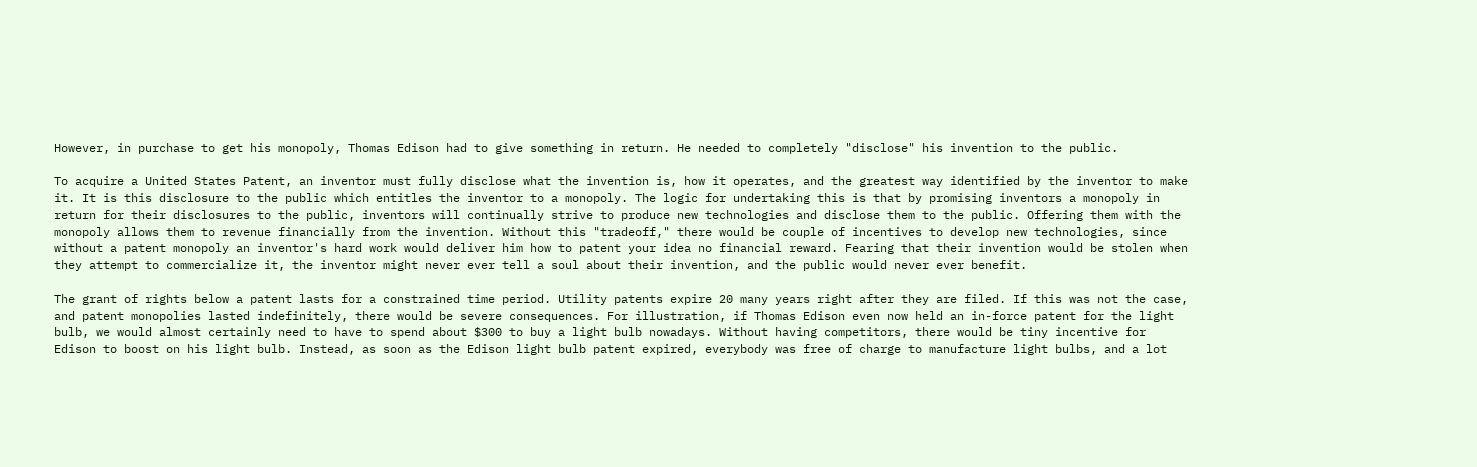However, in purchase to get his monopoly, Thomas Edison had to give something in return. He needed to completely "disclose" his invention to the public.

To acquire a United States Patent, an inventor must fully disclose what the invention is, how it operates, and the greatest way identified by the inventor to make it. It is this disclosure to the public which entitles the inventor to a monopoly. The logic for undertaking this is that by promising inventors a monopoly in return for their disclosures to the public, inventors will continually strive to produce new technologies and disclose them to the public. Offering them with the monopoly allows them to revenue financially from the invention. Without this "tradeoff," there would be couple of incentives to develop new technologies, since without a patent monopoly an inventor's hard work would deliver him how to patent your idea no financial reward. Fearing that their invention would be stolen when they attempt to commercialize it, the inventor might never ever tell a soul about their invention, and the public would never ever benefit.

The grant of rights below a patent lasts for a constrained time period. Utility patents expire 20 many years right after they are filed. If this was not the case, and patent monopolies lasted indefinitely, there would be severe consequences. For illustration, if Thomas Edison even now held an in-force patent for the light bulb, we would almost certainly need to have to spend about $300 to buy a light bulb nowadays. Without having competitors, there would be tiny incentive for Edison to boost on his light bulb. Instead, as soon as the Edison light bulb patent expired, everybody was free of charge to manufacture light bulbs, and a lot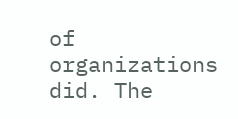of organizations did. The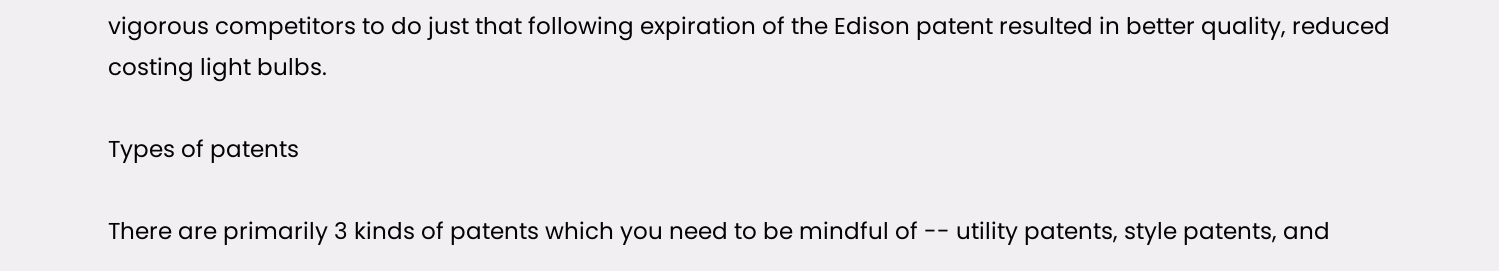vigorous competitors to do just that following expiration of the Edison patent resulted in better quality, reduced costing light bulbs.

Types of patents

There are primarily 3 kinds of patents which you need to be mindful of -- utility patents, style patents, and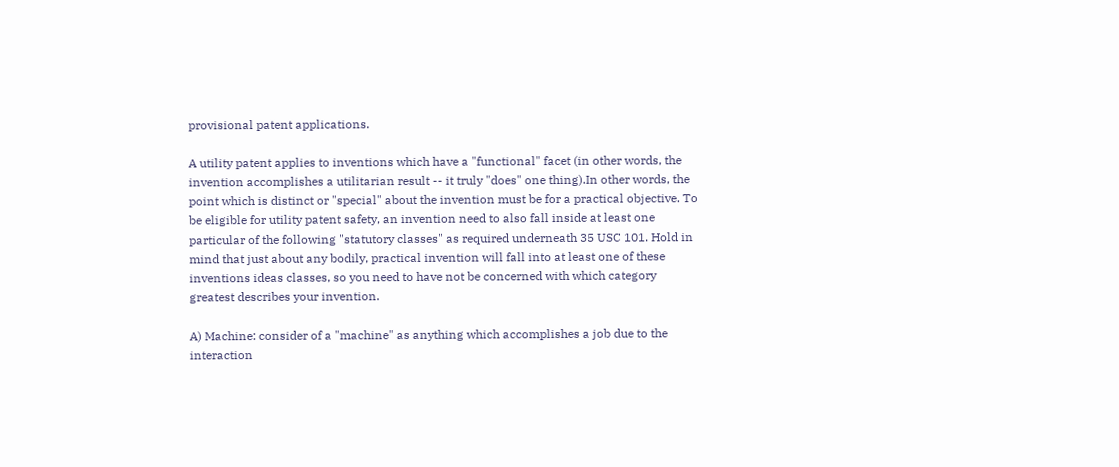provisional patent applications.

A utility patent applies to inventions which have a "functional" facet (in other words, the invention accomplishes a utilitarian result -- it truly "does" one thing).In other words, the point which is distinct or "special" about the invention must be for a practical objective. To be eligible for utility patent safety, an invention need to also fall inside at least one particular of the following "statutory classes" as required underneath 35 USC 101. Hold in mind that just about any bodily, practical invention will fall into at least one of these inventions ideas classes, so you need to have not be concerned with which category greatest describes your invention.

A) Machine: consider of a "machine" as anything which accomplishes a job due to the interaction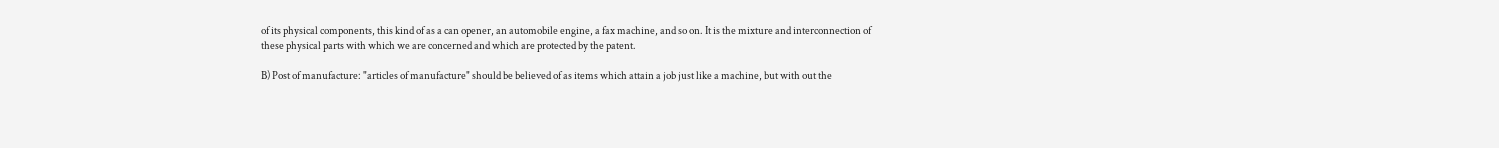of its physical components, this kind of as a can opener, an automobile engine, a fax machine, and so on. It is the mixture and interconnection of these physical parts with which we are concerned and which are protected by the patent.

B) Post of manufacture: "articles of manufacture" should be believed of as items which attain a job just like a machine, but with out the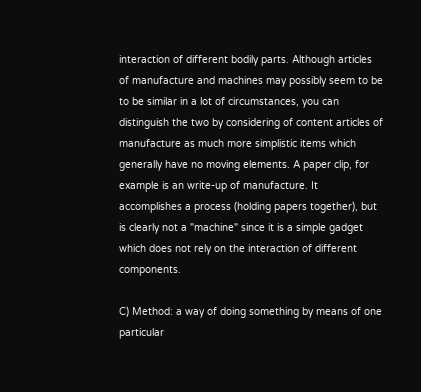interaction of different bodily parts. Although articles of manufacture and machines may possibly seem to be to be similar in a lot of circumstances, you can distinguish the two by considering of content articles of manufacture as much more simplistic items which generally have no moving elements. A paper clip, for example is an write-up of manufacture. It accomplishes a process (holding papers together), but is clearly not a "machine" since it is a simple gadget which does not rely on the interaction of different components.

C) Method: a way of doing something by means of one particular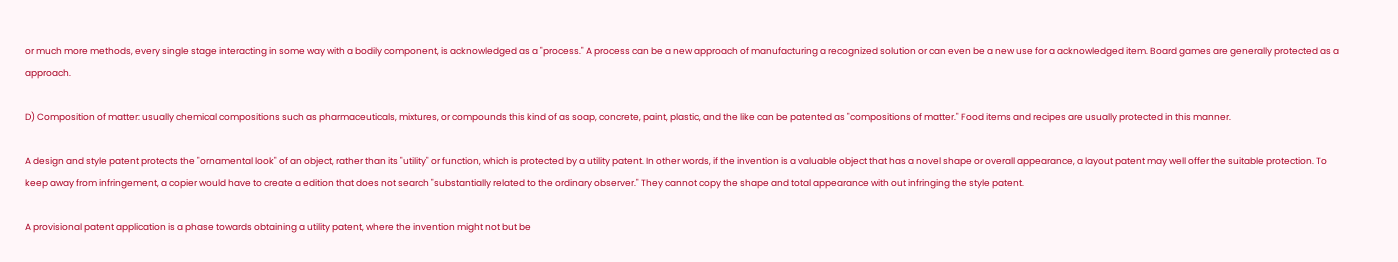or much more methods, every single stage interacting in some way with a bodily component, is acknowledged as a "process." A process can be a new approach of manufacturing a recognized solution or can even be a new use for a acknowledged item. Board games are generally protected as a approach.

D) Composition of matter: usually chemical compositions such as pharmaceuticals, mixtures, or compounds this kind of as soap, concrete, paint, plastic, and the like can be patented as "compositions of matter." Food items and recipes are usually protected in this manner.

A design and style patent protects the "ornamental look" of an object, rather than its "utility" or function, which is protected by a utility patent. In other words, if the invention is a valuable object that has a novel shape or overall appearance, a layout patent may well offer the suitable protection. To keep away from infringement, a copier would have to create a edition that does not search "substantially related to the ordinary observer." They cannot copy the shape and total appearance with out infringing the style patent.

A provisional patent application is a phase towards obtaining a utility patent, where the invention might not but be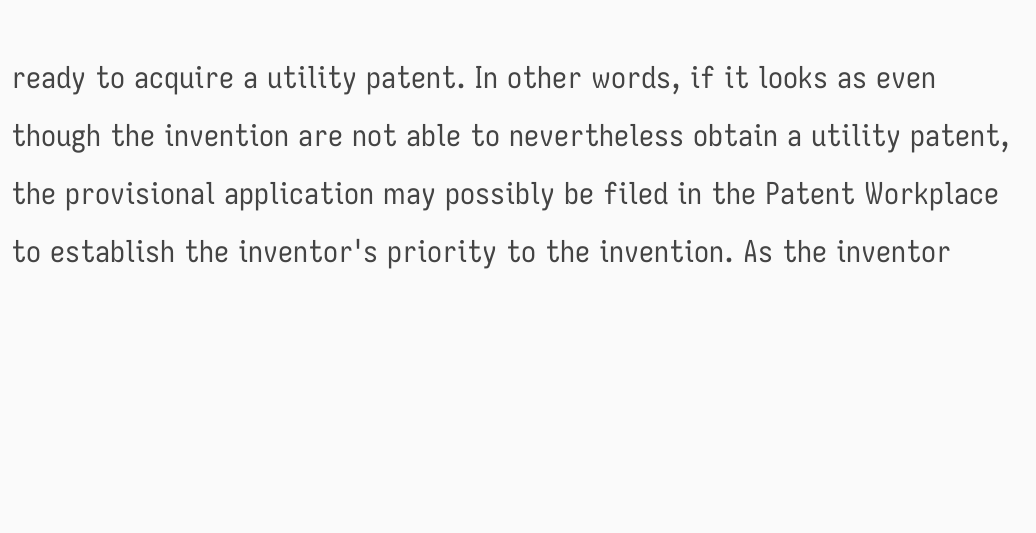ready to acquire a utility patent. In other words, if it looks as even though the invention are not able to nevertheless obtain a utility patent, the provisional application may possibly be filed in the Patent Workplace to establish the inventor's priority to the invention. As the inventor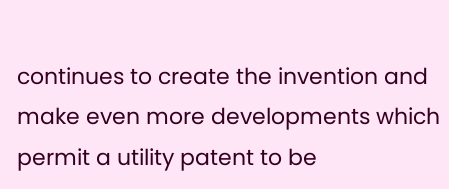continues to create the invention and make even more developments which permit a utility patent to be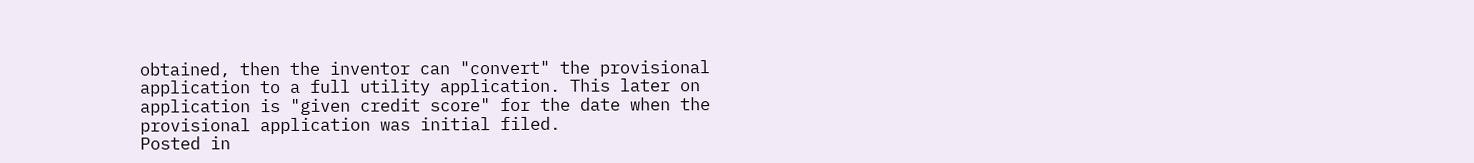obtained, then the inventor can "convert" the provisional application to a full utility application. This later on application is "given credit score" for the date when the provisional application was initial filed.
Posted in